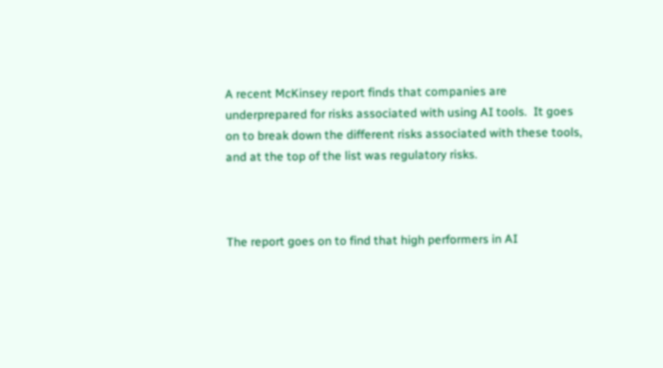A recent McKinsey report finds that companies are underprepared for risks associated with using AI tools.  It goes on to break down the different risks associated with these tools, and at the top of the list was regulatory risks.



The report goes on to find that high performers in AI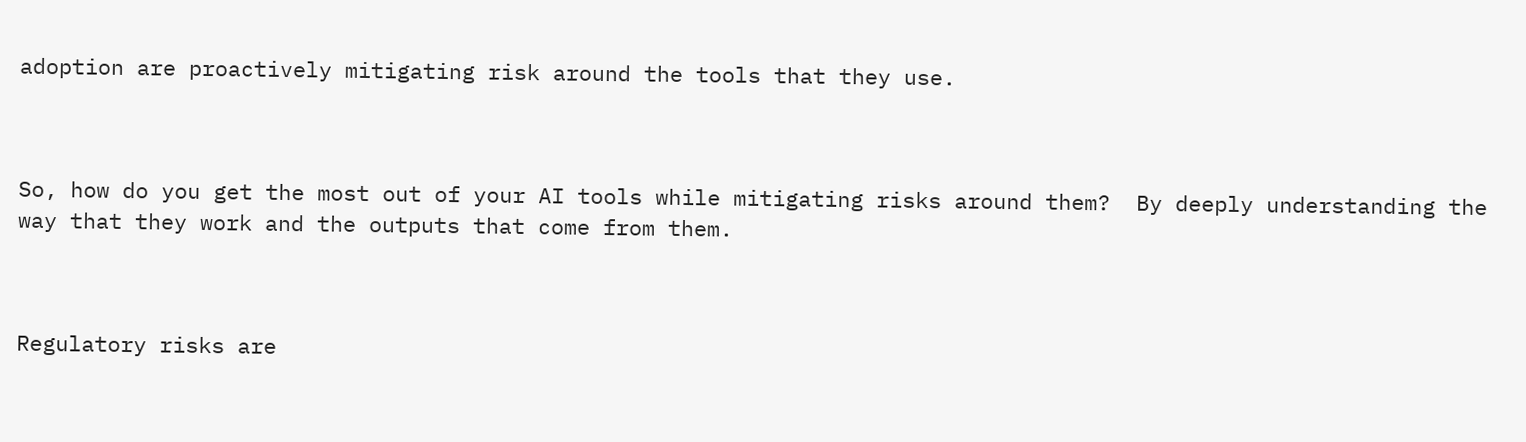adoption are proactively mitigating risk around the tools that they use.



So, how do you get the most out of your AI tools while mitigating risks around them?  By deeply understanding the way that they work and the outputs that come from them.



Regulatory risks are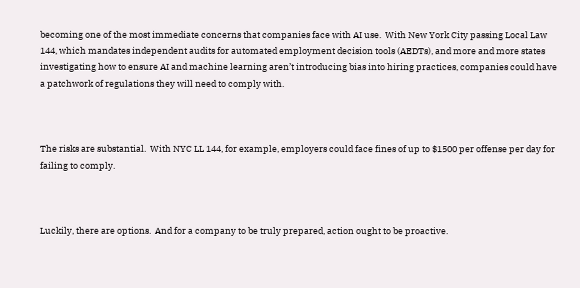becoming one of the most immediate concerns that companies face with AI use.  With New York City passing Local Law 144, which mandates independent audits for automated employment decision tools (AEDTs), and more and more states investigating how to ensure AI and machine learning aren’t introducing bias into hiring practices, companies could have a patchwork of regulations they will need to comply with.



The risks are substantial.  With NYC LL 144, for example, employers could face fines of up to $1500 per offense per day for failing to comply.



Luckily, there are options.  And for a company to be truly prepared, action ought to be proactive.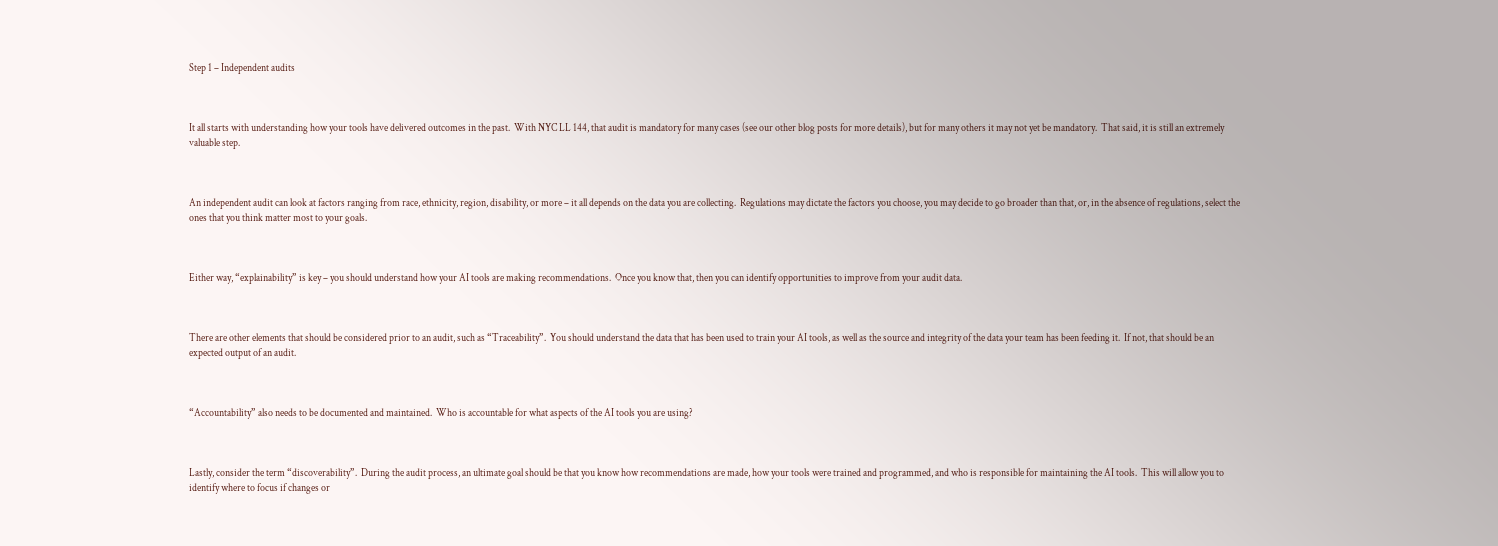Step 1 – Independent audits



It all starts with understanding how your tools have delivered outcomes in the past.  With NYC LL 144, that audit is mandatory for many cases (see our other blog posts for more details), but for many others it may not yet be mandatory.  That said, it is still an extremely valuable step.



An independent audit can look at factors ranging from race, ethnicity, region, disability, or more – it all depends on the data you are collecting.  Regulations may dictate the factors you choose, you may decide to go broader than that, or, in the absence of regulations, select the ones that you think matter most to your goals.



Either way, “explainability” is key – you should understand how your AI tools are making recommendations.  Once you know that, then you can identify opportunities to improve from your audit data.



There are other elements that should be considered prior to an audit, such as “Traceability”.  You should understand the data that has been used to train your AI tools, as well as the source and integrity of the data your team has been feeding it.  If not, that should be an expected output of an audit.



“Accountability” also needs to be documented and maintained.  Who is accountable for what aspects of the AI tools you are using?



Lastly, consider the term “discoverability”.  During the audit process, an ultimate goal should be that you know how recommendations are made, how your tools were trained and programmed, and who is responsible for maintaining the AI tools.  This will allow you to identify where to focus if changes or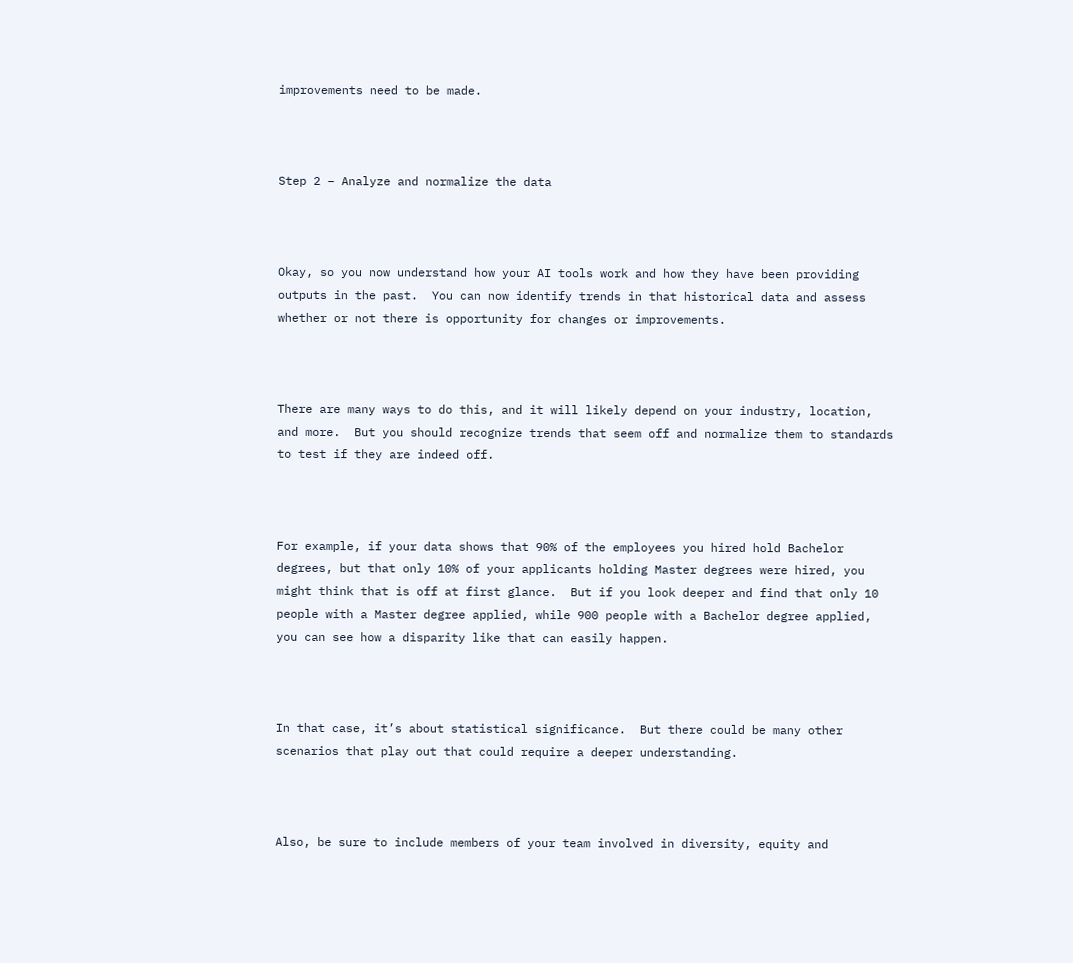improvements need to be made.



Step 2 – Analyze and normalize the data



Okay, so you now understand how your AI tools work and how they have been providing outputs in the past.  You can now identify trends in that historical data and assess whether or not there is opportunity for changes or improvements.



There are many ways to do this, and it will likely depend on your industry, location, and more.  But you should recognize trends that seem off and normalize them to standards to test if they are indeed off.



For example, if your data shows that 90% of the employees you hired hold Bachelor degrees, but that only 10% of your applicants holding Master degrees were hired, you might think that is off at first glance.  But if you look deeper and find that only 10 people with a Master degree applied, while 900 people with a Bachelor degree applied, you can see how a disparity like that can easily happen.



In that case, it’s about statistical significance.  But there could be many other scenarios that play out that could require a deeper understanding.



Also, be sure to include members of your team involved in diversity, equity and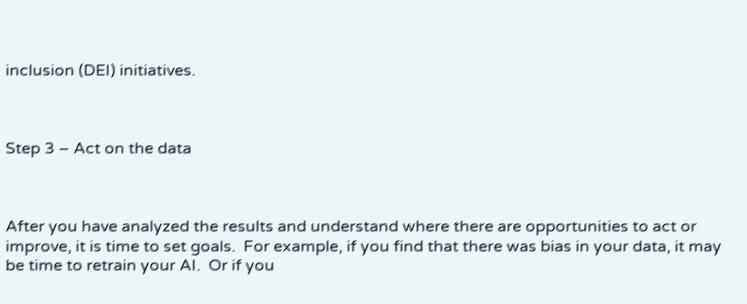inclusion (DEI) initiatives.



Step 3 – Act on the data



After you have analyzed the results and understand where there are opportunities to act or improve, it is time to set goals.  For example, if you find that there was bias in your data, it may be time to retrain your AI.  Or if you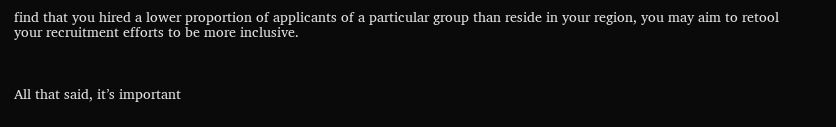find that you hired a lower proportion of applicants of a particular group than reside in your region, you may aim to retool your recruitment efforts to be more inclusive.



All that said, it’s important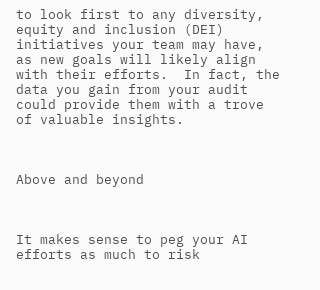to look first to any diversity, equity and inclusion (DEI) initiatives your team may have, as new goals will likely align with their efforts.  In fact, the data you gain from your audit could provide them with a trove of valuable insights.



Above and beyond



It makes sense to peg your AI efforts as much to risk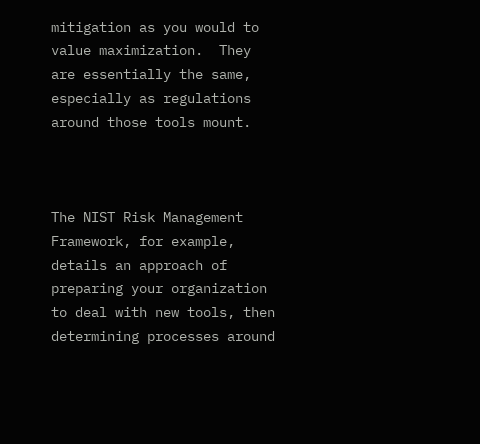mitigation as you would to value maximization.  They are essentially the same, especially as regulations around those tools mount.



The NIST Risk Management Framework, for example, details an approach of preparing your organization to deal with new tools, then determining processes around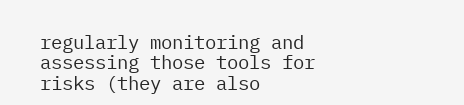regularly monitoring and assessing those tools for risks (they are also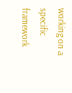working on a specific framework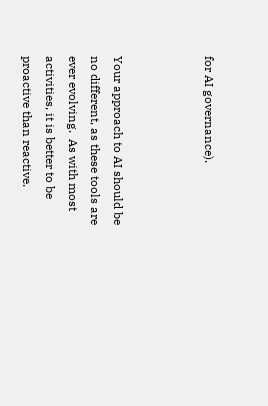for AI governance).



Your approach to AI should be no different, as these tools are ever evolving.  As with most activities, it is better to be proactive than reactive.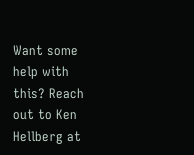Want some help with this? Reach out to Ken Hellberg at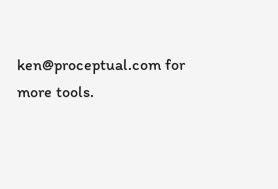ken@proceptual.com for more tools.